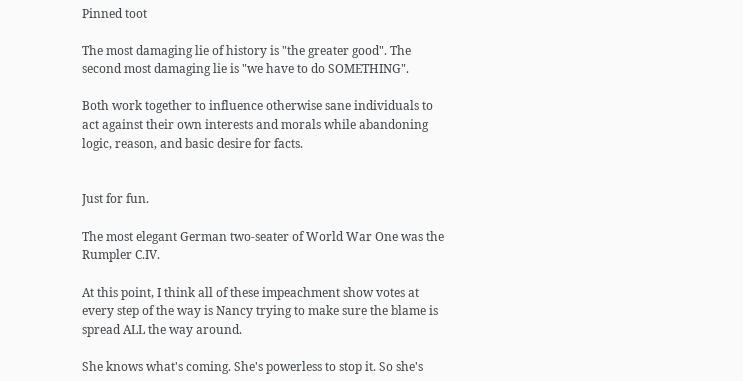Pinned toot

The most damaging lie of history is "the greater good". The second most damaging lie is "we have to do SOMETHING".

Both work together to influence otherwise sane individuals to act against their own interests and morals while abandoning logic, reason, and basic desire for facts.


Just for fun.

The most elegant German two-seater of World War One was the Rumpler C.IV.

At this point, I think all of these impeachment show votes at every step of the way is Nancy trying to make sure the blame is spread ALL the way around.

She knows what's coming. She's powerless to stop it. So she's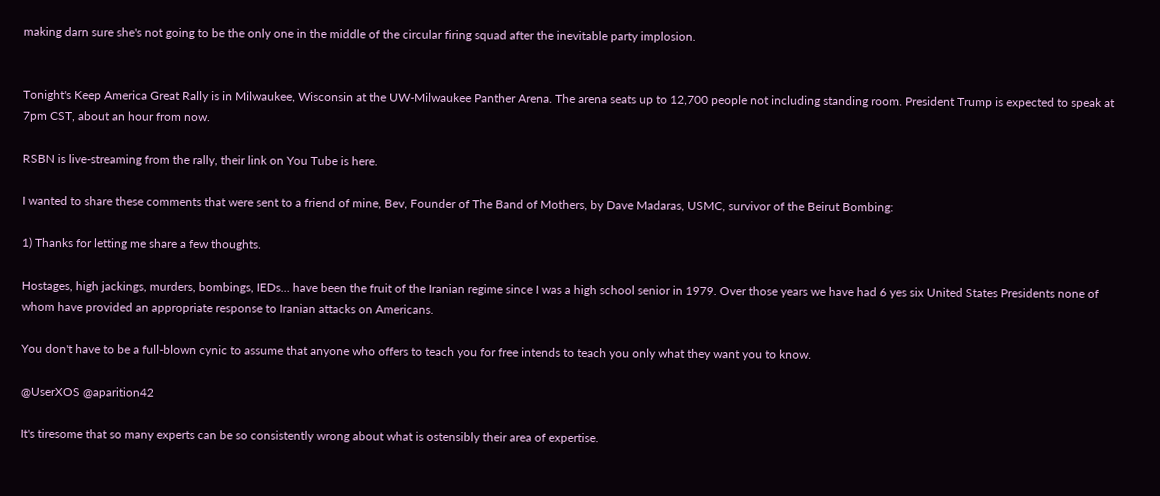making darn sure she's not going to be the only one in the middle of the circular firing squad after the inevitable party implosion.


Tonight's Keep America Great Rally is in Milwaukee, Wisconsin at the UW-Milwaukee Panther Arena. The arena seats up to 12,700 people not including standing room. President Trump is expected to speak at 7pm CST, about an hour from now.

RSBN is live-streaming from the rally, their link on You Tube is here.

I wanted to share these comments that were sent to a friend of mine, Bev, Founder of The Band of Mothers, by Dave Madaras, USMC, survivor of the Beirut Bombing:

1) Thanks for letting me share a few thoughts.

Hostages, high jackings, murders, bombings, IEDs… have been the fruit of the Iranian regime since I was a high school senior in 1979. Over those years we have had 6 yes six United States Presidents none of whom have provided an appropriate response to Iranian attacks on Americans.

You don't have to be a full-blown cynic to assume that anyone who offers to teach you for free intends to teach you only what they want you to know.

@UserXOS @aparition42

It's tiresome that so many experts can be so consistently wrong about what is ostensibly their area of expertise.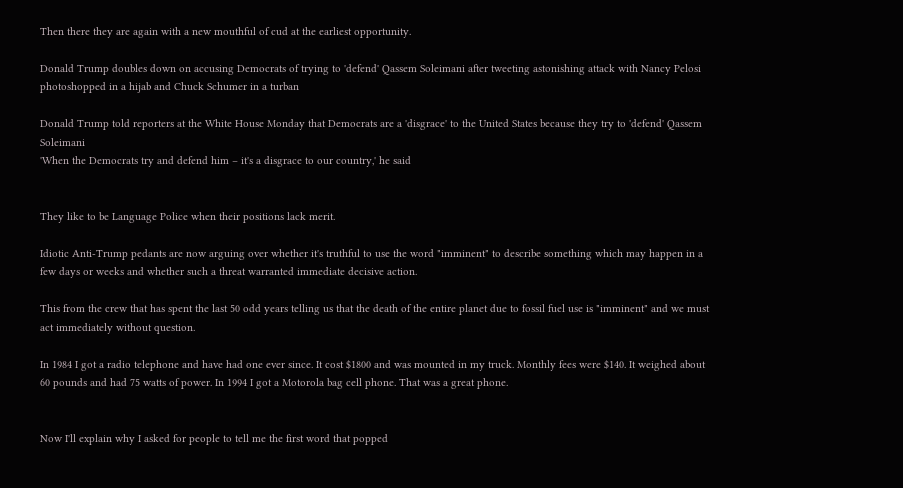Then there they are again with a new mouthful of cud at the earliest opportunity.

Donald Trump doubles down on accusing Democrats of trying to 'defend' Qassem Soleimani after tweeting astonishing attack with Nancy Pelosi photoshopped in a hijab and Chuck Schumer in a turban

Donald Trump told reporters at the White House Monday that Democrats are a 'disgrace' to the United States because they try to 'defend' Qassem Soleimani
'When the Democrats try and defend him – it's a disgrace to our country,' he said


They like to be Language Police when their positions lack merit.

Idiotic Anti-Trump pedants are now arguing over whether it's truthful to use the word "imminent" to describe something which may happen in a few days or weeks and whether such a threat warranted immediate decisive action.

This from the crew that has spent the last 50 odd years telling us that the death of the entire planet due to fossil fuel use is "imminent" and we must act immediately without question.

In 1984 I got a radio telephone and have had one ever since. It cost $1800 and was mounted in my truck. Monthly fees were $140. It weighed about 60 pounds and had 75 watts of power. In 1994 I got a Motorola bag cell phone. That was a great phone.


Now I'll explain why I asked for people to tell me the first word that popped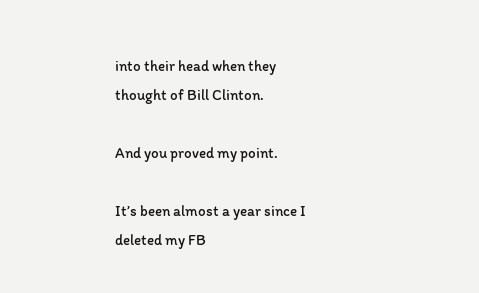into their head when they thought of Bill Clinton.

And you proved my point.

It’s been almost a year since I deleted my FB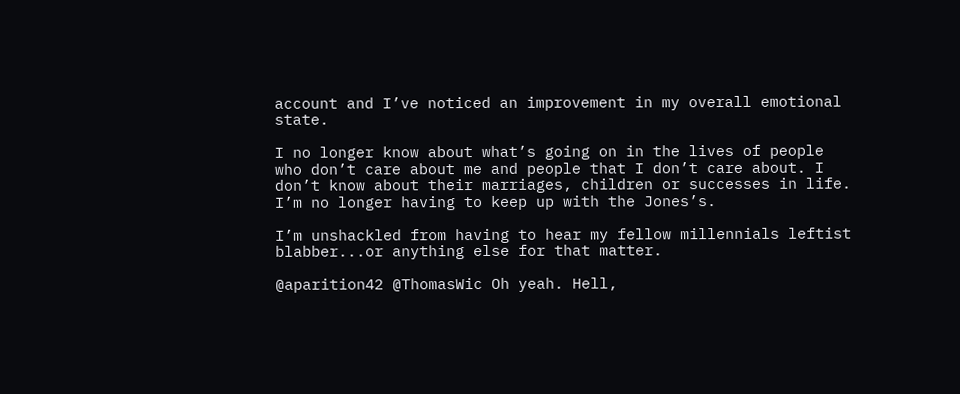account and I’ve noticed an improvement in my overall emotional state.

I no longer know about what’s going on in the lives of people who don’t care about me and people that I don’t care about. I don’t know about their marriages, children or successes in life. I’m no longer having to keep up with the Jones’s.

I’m unshackled from having to hear my fellow millennials leftist blabber...or anything else for that matter.

@aparition42 @ThomasWic Oh yeah. Hell,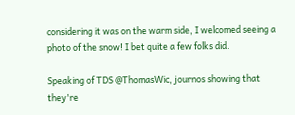considering it was on the warm side, I welcomed seeing a photo of the snow! I bet quite a few folks did.

Speaking of TDS @ThomasWic, journos showing that they're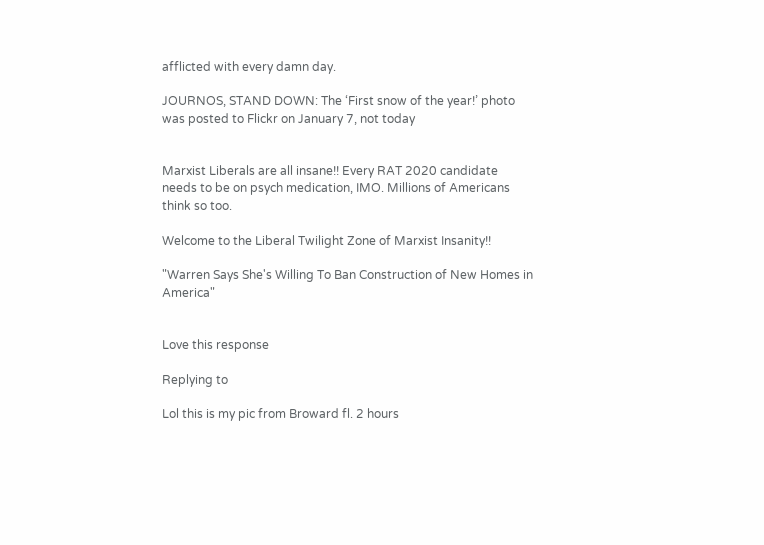afflicted with every damn day.

JOURNOS, STAND DOWN: The ‘First snow of the year!’ photo was posted to Flickr on January 7, not today


Marxist Liberals are all insane!! Every RAT 2020 candidate needs to be on psych medication, IMO. Millions of Americans think so too.

Welcome to the Liberal Twilight Zone of Marxist Insanity!!

"Warren Says She's Willing To Ban Construction of New Homes in America"


Love this response

Replying to

Lol this is my pic from Broward fl. 2 hours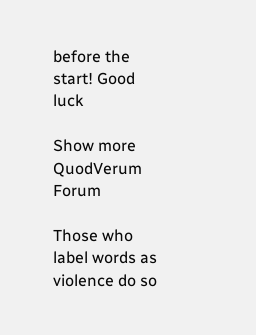before the start! Good luck

Show more
QuodVerum Forum

Those who label words as violence do so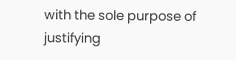with the sole purpose of justifying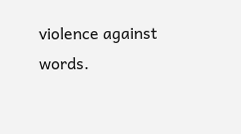violence against words.